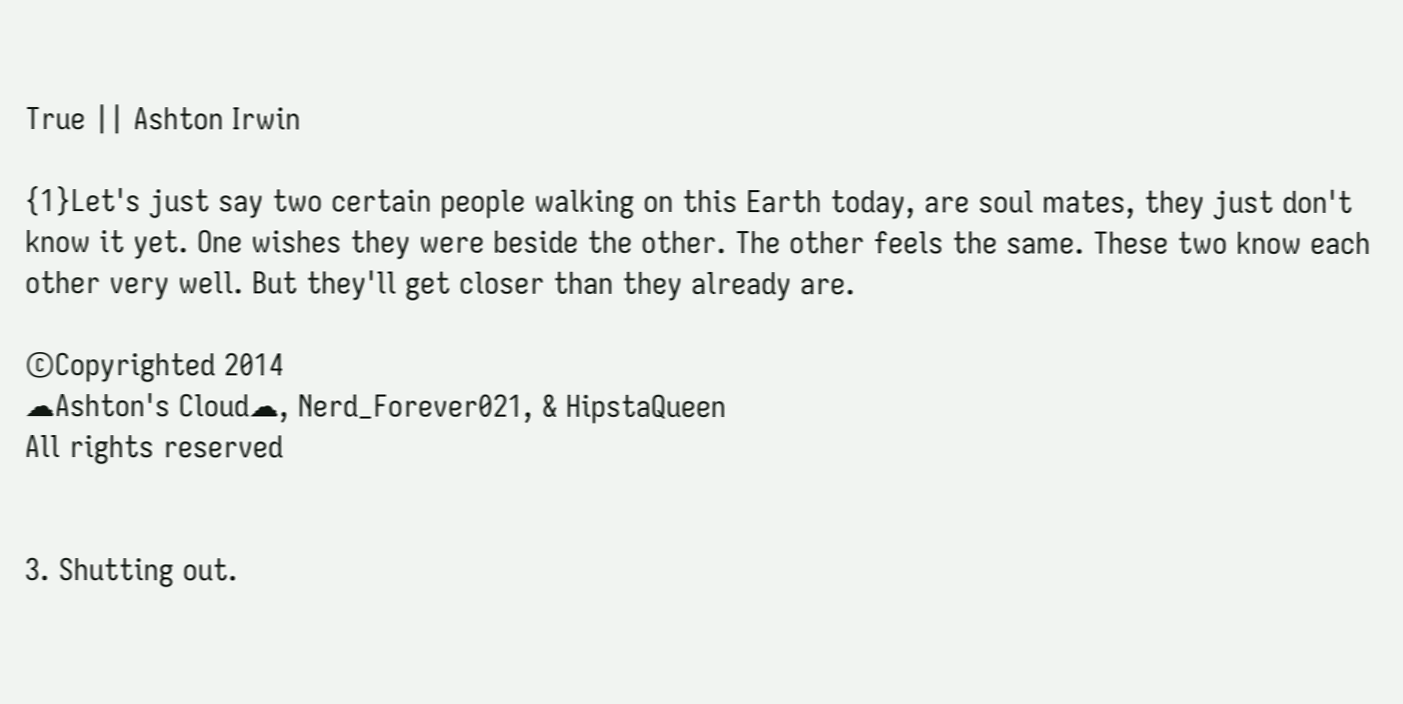True || Ashton Irwin

{1}Let's just say two certain people walking on this Earth today, are soul mates, they just don't know it yet. One wishes they were beside the other. The other feels the same. These two know each other very well. But they'll get closer than they already are.

©Copyrighted 2014
☁Ashton's Cloud☁, Nerd_Forever021, & HipstaQueen
All rights reserved


3. Shutting out.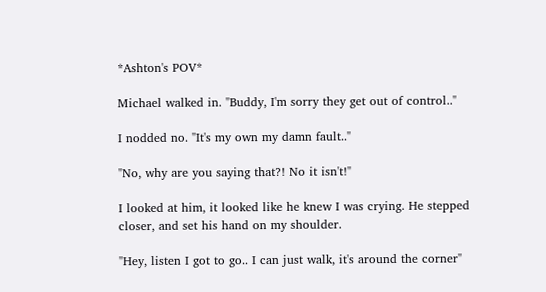*Ashton's POV*

Michael walked in. "Buddy, I'm sorry they get out of control.."

I nodded no. "It's my own my damn fault.."

"No, why are you saying that?! No it isn't!"

I looked at him, it looked like he knew I was crying. He stepped closer, and set his hand on my shoulder.

"Hey, listen I got to go.. I can just walk, it's around the corner"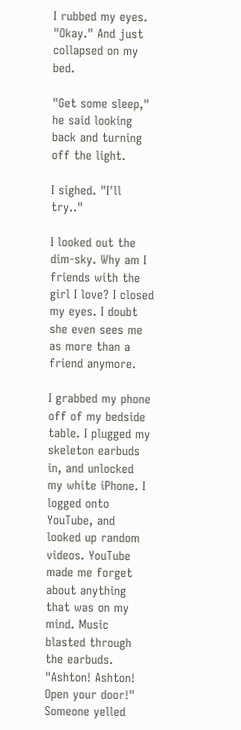I rubbed my eyes. "Okay." And just collapsed on my bed.

"Get some sleep," he said looking back and turning off the light.

I sighed. "I'll try.."

I looked out the dim-sky. Why am I friends with the girl I love? I closed my eyes. I doubt she even sees me as more than a friend anymore.

I grabbed my phone off of my bedside table. I plugged my skeleton earbuds in, and unlocked my white iPhone. I logged onto YouTube, and looked up random videos. YouTube made me forget about anything that was on my mind. Music blasted through the earbuds. "Ashton! Ashton! Open your door!" Someone yelled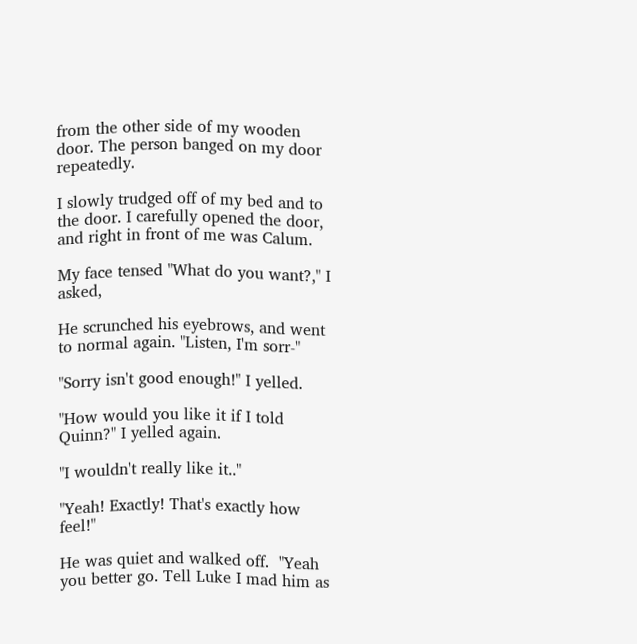from the other side of my wooden door. The person banged on my door repeatedly.

I slowly trudged off of my bed and to the door. I carefully opened the door, and right in front of me was Calum.

My face tensed "What do you want?," I asked,

He scrunched his eyebrows, and went to normal again. "Listen, I'm sorr-"

"Sorry isn't good enough!" I yelled.

"How would you like it if I told Quinn?" I yelled again.

"I wouldn't really like it.."

"Yeah! Exactly! That's exactly how feel!"

He was quiet and walked off.  "Yeah you better go. Tell Luke I mad him as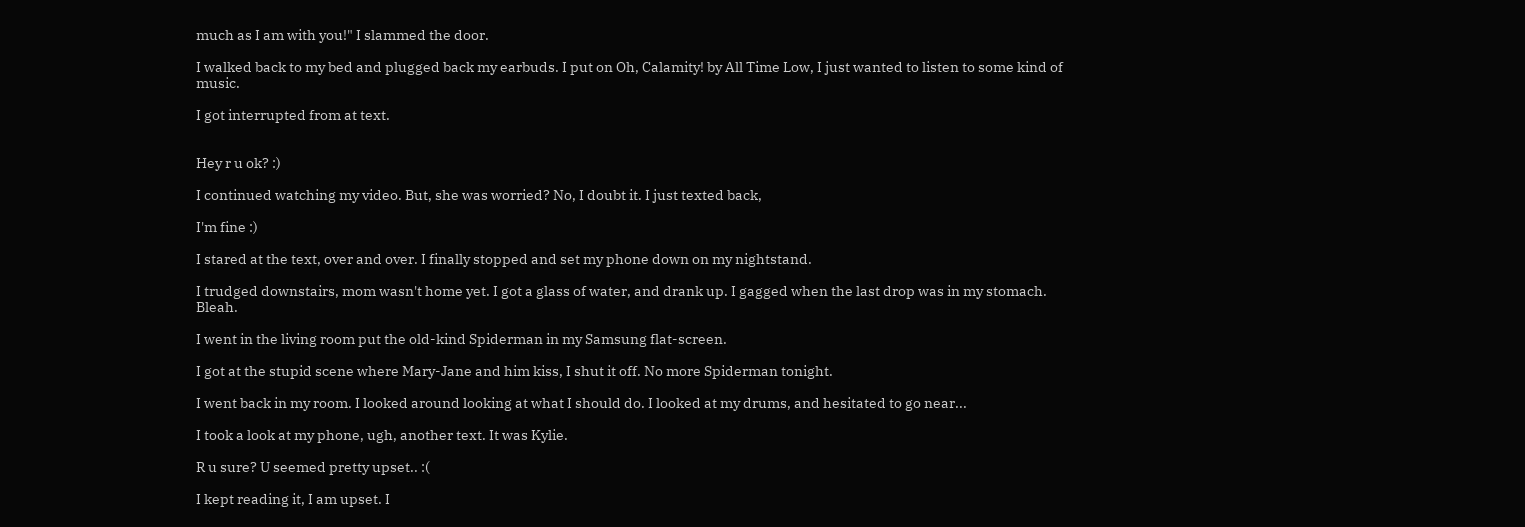much as I am with you!" I slammed the door.

I walked back to my bed and plugged back my earbuds. I put on Oh, Calamity! by All Time Low, I just wanted to listen to some kind of music.

I got interrupted from at text.


Hey r u ok? :)

I continued watching my video. But, she was worried? No, I doubt it. I just texted back,

I'm fine :)

I stared at the text, over and over. I finally stopped and set my phone down on my nightstand.

I trudged downstairs, mom wasn't home yet. I got a glass of water, and drank up. I gagged when the last drop was in my stomach. Bleah.

I went in the living room put the old-kind Spiderman in my Samsung flat-screen.

I got at the stupid scene where Mary-Jane and him kiss, I shut it off. No more Spiderman tonight.

I went back in my room. I looked around looking at what I should do. I looked at my drums, and hesitated to go near...

I took a look at my phone, ugh, another text. It was Kylie.

R u sure? U seemed pretty upset.. :(

I kept reading it, I am upset. I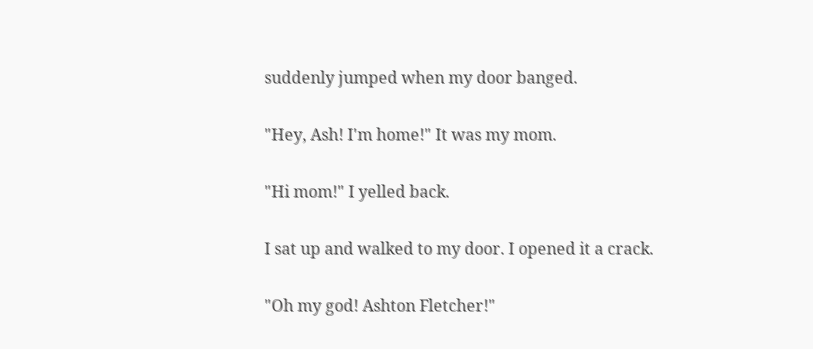suddenly jumped when my door banged.

"Hey, Ash! I'm home!" It was my mom.

"Hi mom!" I yelled back.

I sat up and walked to my door. I opened it a crack.

"Oh my god! Ashton Fletcher!"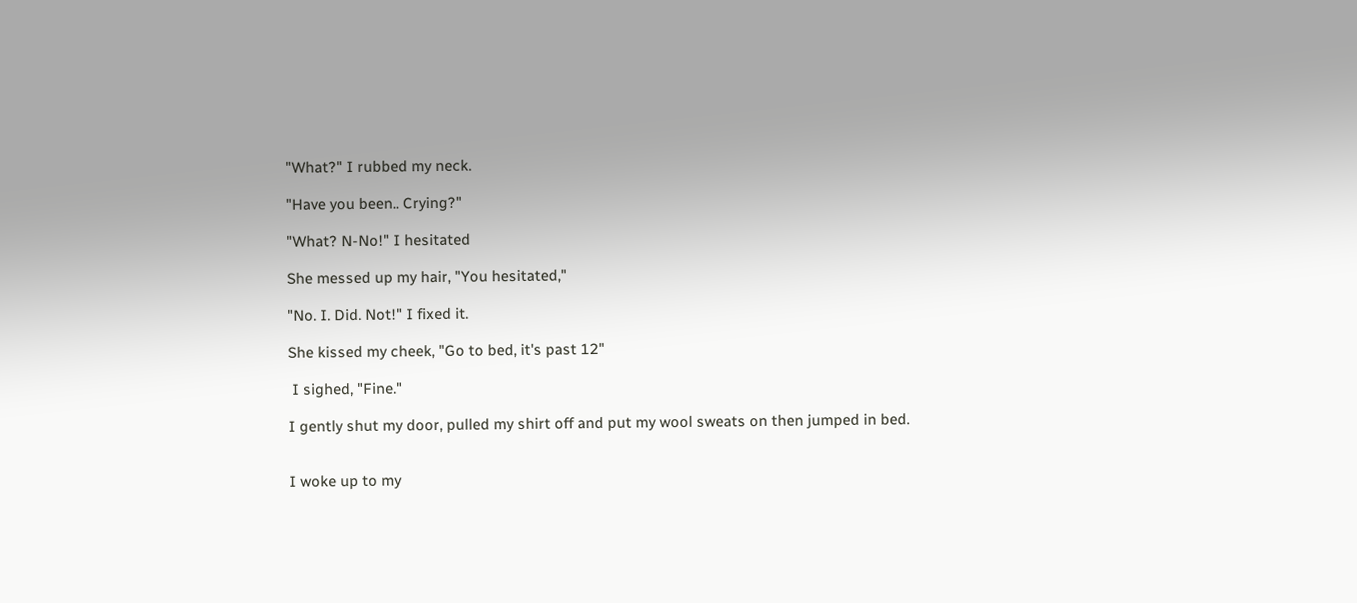"What?" I rubbed my neck.

"Have you been.. Crying?"

"What? N-No!" I hesitated

She messed up my hair, "You hesitated,"

"No. I. Did. Not!" I fixed it.

She kissed my cheek, "Go to bed, it's past 12"

 I sighed, "Fine."

I gently shut my door, pulled my shirt off and put my wool sweats on then jumped in bed.


I woke up to my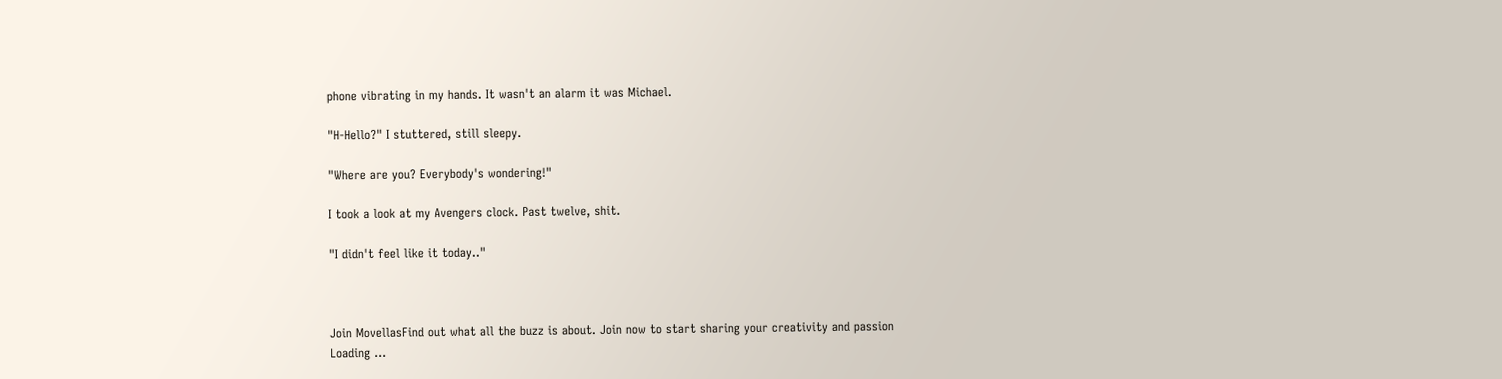phone vibrating in my hands. It wasn't an alarm it was Michael.

"H-Hello?" I stuttered, still sleepy.

"Where are you? Everybody's wondering!"

I took a look at my Avengers clock. Past twelve, shit.

"I didn't feel like it today.."



Join MovellasFind out what all the buzz is about. Join now to start sharing your creativity and passion
Loading ...